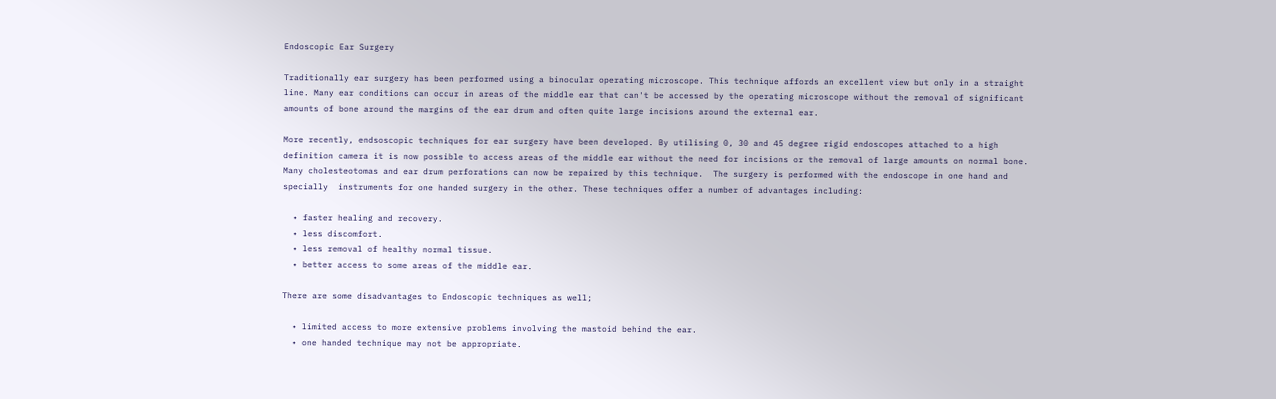Endoscopic Ear Surgery

Traditionally ear surgery has been performed using a binocular operating microscope. This technique affords an excellent view but only in a straight line. Many ear conditions can occur in areas of the middle ear that can't be accessed by the operating microscope without the removal of significant amounts of bone around the margins of the ear drum and often quite large incisions around the external ear.

More recently, endsoscopic techniques for ear surgery have been developed. By utilising 0, 30 and 45 degree rigid endoscopes attached to a high definition camera it is now possible to access areas of the middle ear without the need for incisions or the removal of large amounts on normal bone. Many cholesteotomas and ear drum perforations can now be repaired by this technique.  The surgery is performed with the endoscope in one hand and specially  instruments for one handed surgery in the other. These techniques offer a number of advantages including:

  • faster healing and recovery.
  • less discomfort.
  • less removal of healthy normal tissue.
  • better access to some areas of the middle ear.

There are some disadvantages to Endoscopic techniques as well;

  • limited access to more extensive problems involving the mastoid behind the ear.
  • one handed technique may not be appropriate.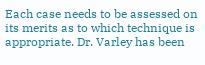Each case needs to be assessed on its merits as to which technique is appropriate. Dr. Varley has been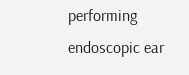performing endoscopic ear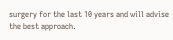surgery for the last 10 years and will advise the best approach.